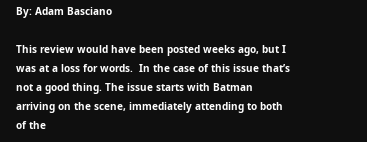By: Adam Basciano

This review would have been posted weeks ago, but I was at a loss for words.  In the case of this issue that’s not a good thing. The issue starts with Batman arriving on the scene, immediately attending to both of the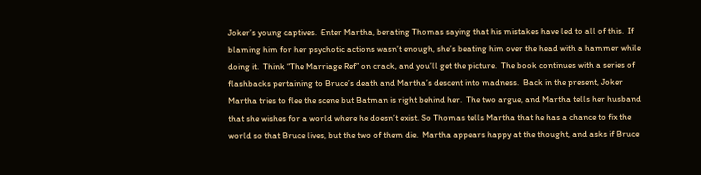Joker’s young captives.  Enter Martha, berating Thomas saying that his mistakes have led to all of this.  If blaming him for her psychotic actions wasn’t enough, she’s beating him over the head with a hammer while doing it.  Think “The Marriage Ref” on crack, and you’ll get the picture.  The book continues with a series of flashbacks pertaining to Bruce’s death and Martha’s descent into madness.  Back in the present, Joker Martha tries to flee the scene but Batman is right behind her.  The two argue, and Martha tells her husband that she wishes for a world where he doesn’t exist. So Thomas tells Martha that he has a chance to fix the world so that Bruce lives, but the two of them die.  Martha appears happy at the thought, and asks if Bruce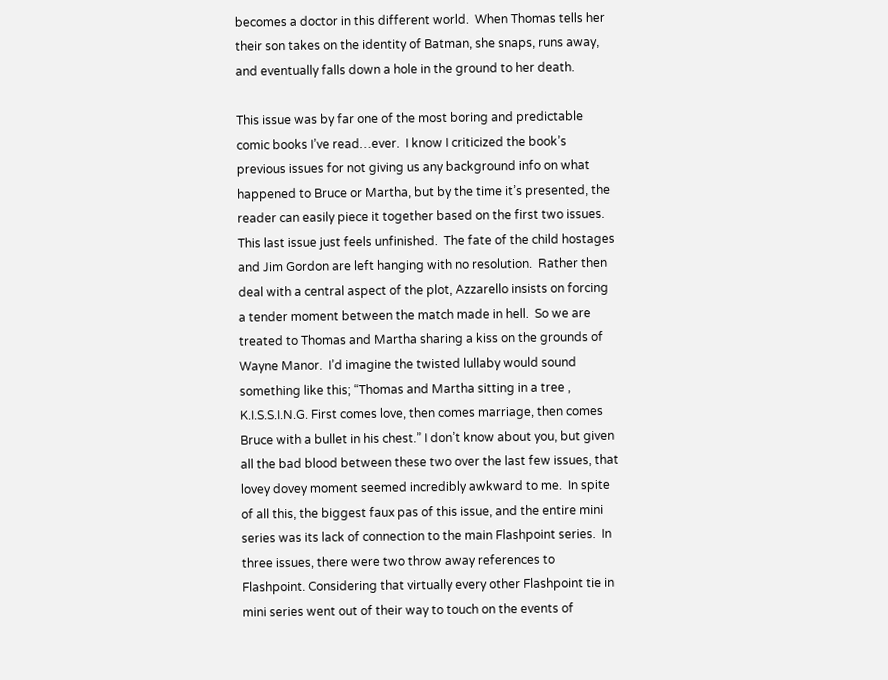becomes a doctor in this different world.  When Thomas tells her their son takes on the identity of Batman, she snaps, runs away, and eventually falls down a hole in the ground to her death.

This issue was by far one of the most boring and predictable comic books I’ve read…ever.  I know I criticized the book’s previous issues for not giving us any background info on what happened to Bruce or Martha, but by the time it’s presented, the reader can easily piece it together based on the first two issues.  This last issue just feels unfinished.  The fate of the child hostages and Jim Gordon are left hanging with no resolution.  Rather then deal with a central aspect of the plot, Azzarello insists on forcing a tender moment between the match made in hell.  So we are treated to Thomas and Martha sharing a kiss on the grounds of Wayne Manor.  I’d imagine the twisted lullaby would sound something like this; “Thomas and Martha sitting in a tree , K.I.S.S.I.N.G. First comes love, then comes marriage, then comes Bruce with a bullet in his chest.” I don’t know about you, but given all the bad blood between these two over the last few issues, that lovey dovey moment seemed incredibly awkward to me.  In spite of all this, the biggest faux pas of this issue, and the entire mini series was its lack of connection to the main Flashpoint series.  In three issues, there were two throw away references to Flashpoint. Considering that virtually every other Flashpoint tie in mini series went out of their way to touch on the events of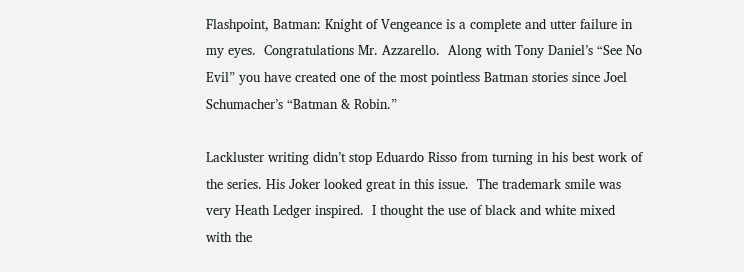Flashpoint, Batman: Knight of Vengeance is a complete and utter failure in my eyes.  Congratulations Mr. Azzarello.  Along with Tony Daniel’s “See No Evil” you have created one of the most pointless Batman stories since Joel Schumacher’s “Batman & Robin.”

Lackluster writing didn’t stop Eduardo Risso from turning in his best work of the series. His Joker looked great in this issue.  The trademark smile was very Heath Ledger inspired.  I thought the use of black and white mixed with the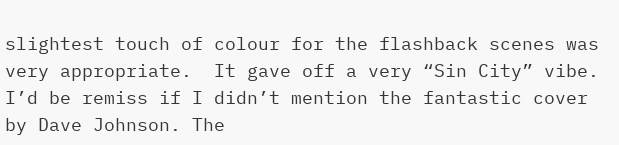slightest touch of colour for the flashback scenes was very appropriate.  It gave off a very “Sin City” vibe.   I’d be remiss if I didn’t mention the fantastic cover by Dave Johnson. The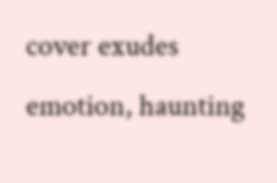cover exudes emotion, haunting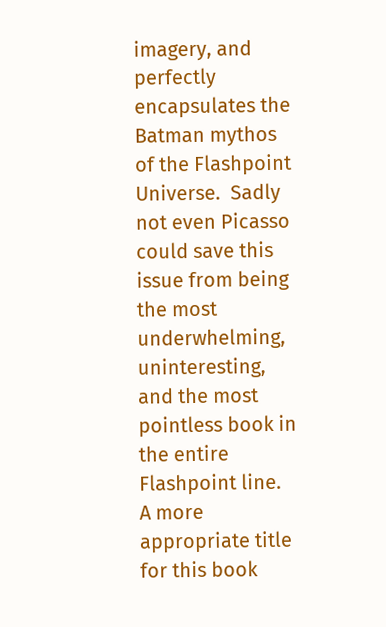imagery, and perfectly encapsulates the Batman mythos of the Flashpoint Universe.  Sadly not even Picasso could save this issue from being  the most underwhelming, uninteresting, and the most pointless book in the entire Flashpoint line.  A more appropriate title for this book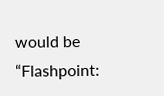would be “Flashpoint: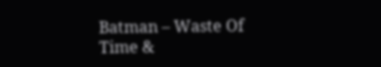Batman – Waste Of Time &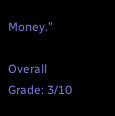Money.”

Overall Grade: 3/10